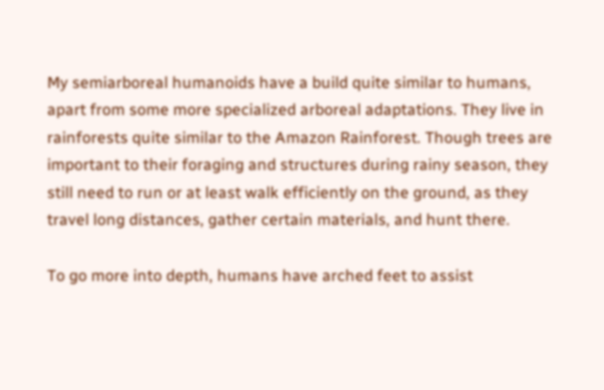My semiarboreal humanoids have a build quite similar to humans, apart from some more specialized arboreal adaptations. They live in rainforests quite similar to the Amazon Rainforest. Though trees are important to their foraging and structures during rainy season, they still need to run or at least walk efficiently on the ground, as they travel long distances, gather certain materials, and hunt there.

To go more into depth, humans have arched feet to assist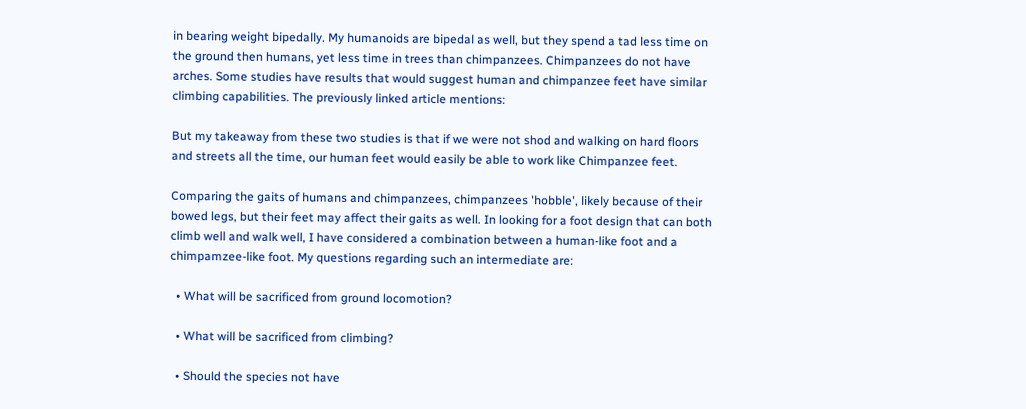in bearing weight bipedally. My humanoids are bipedal as well, but they spend a tad less time on the ground then humans, yet less time in trees than chimpanzees. Chimpanzees do not have arches. Some studies have results that would suggest human and chimpanzee feet have similar climbing capabilities. The previously linked article mentions:

But my takeaway from these two studies is that if we were not shod and walking on hard floors and streets all the time, our human feet would easily be able to work like Chimpanzee feet.

Comparing the gaits of humans and chimpanzees, chimpanzees 'hobble', likely because of their bowed legs, but their feet may affect their gaits as well. In looking for a foot design that can both climb well and walk well, I have considered a combination between a human-like foot and a chimpamzee-like foot. My questions regarding such an intermediate are:

  • What will be sacrificed from ground locomotion?

  • What will be sacrificed from climbing?

  • Should the species not have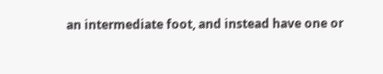an intermediate foot, and instead have one or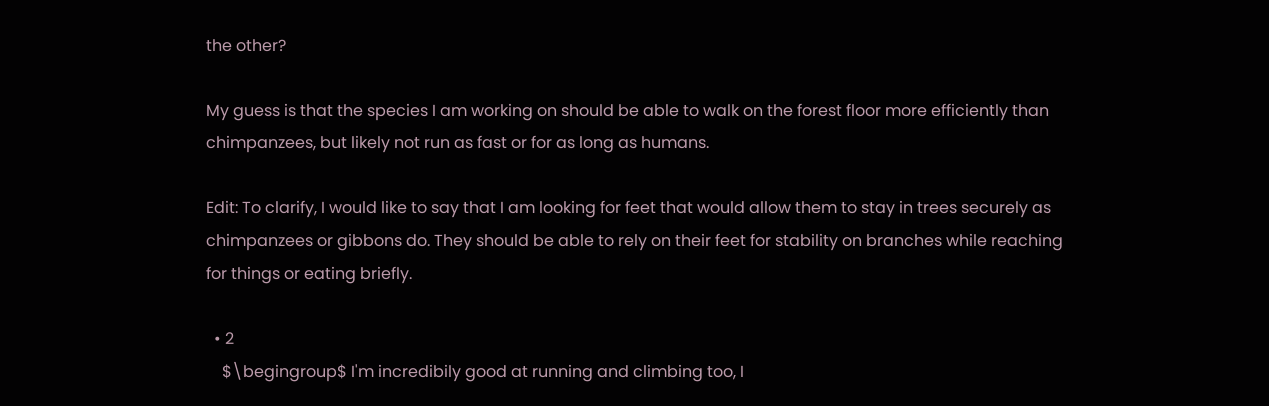the other?

My guess is that the species I am working on should be able to walk on the forest floor more efficiently than chimpanzees, but likely not run as fast or for as long as humans.

Edit: To clarify, I would like to say that I am looking for feet that would allow them to stay in trees securely as chimpanzees or gibbons do. They should be able to rely on their feet for stability on branches while reaching for things or eating briefly.

  • 2
    $\begingroup$ I'm incredibily good at running and climbing too, I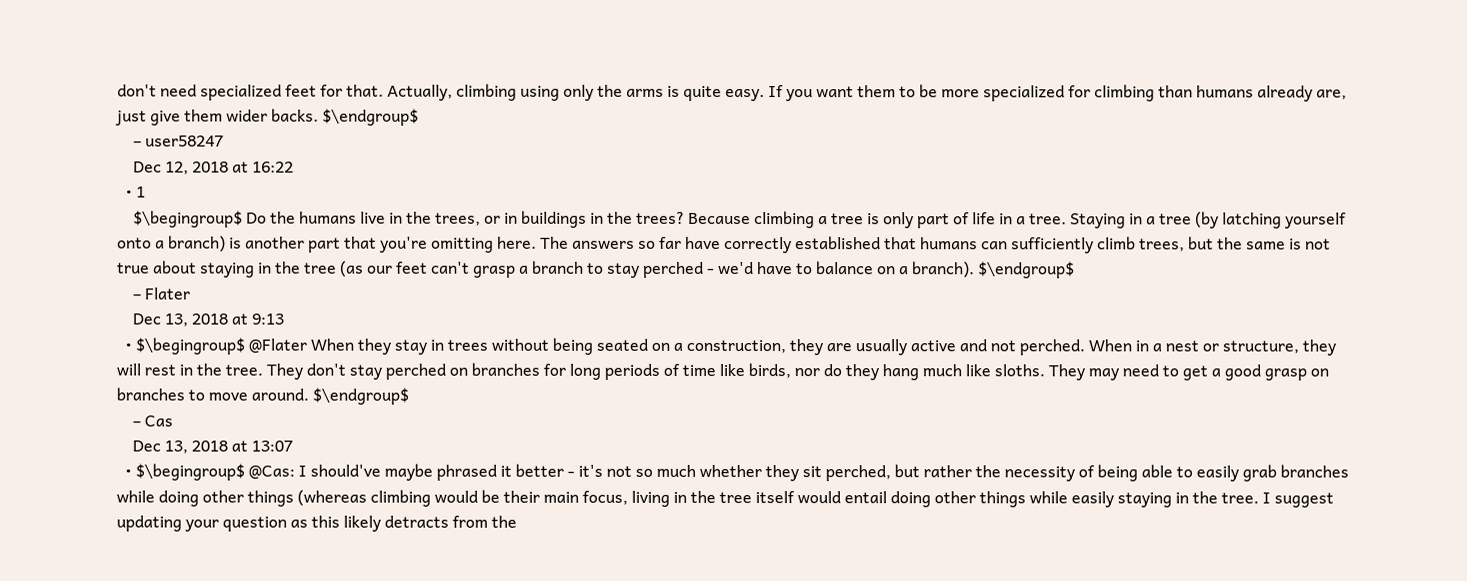don't need specialized feet for that. Actually, climbing using only the arms is quite easy. If you want them to be more specialized for climbing than humans already are, just give them wider backs. $\endgroup$
    – user58247
    Dec 12, 2018 at 16:22
  • 1
    $\begingroup$ Do the humans live in the trees, or in buildings in the trees? Because climbing a tree is only part of life in a tree. Staying in a tree (by latching yourself onto a branch) is another part that you're omitting here. The answers so far have correctly established that humans can sufficiently climb trees, but the same is not true about staying in the tree (as our feet can't grasp a branch to stay perched - we'd have to balance on a branch). $\endgroup$
    – Flater
    Dec 13, 2018 at 9:13
  • $\begingroup$ @Flater When they stay in trees without being seated on a construction, they are usually active and not perched. When in a nest or structure, they will rest in the tree. They don't stay perched on branches for long periods of time like birds, nor do they hang much like sloths. They may need to get a good grasp on branches to move around. $\endgroup$
    – Cas
    Dec 13, 2018 at 13:07
  • $\begingroup$ @Cas: I should've maybe phrased it better - it's not so much whether they sit perched, but rather the necessity of being able to easily grab branches while doing other things (whereas climbing would be their main focus, living in the tree itself would entail doing other things while easily staying in the tree. I suggest updating your question as this likely detracts from the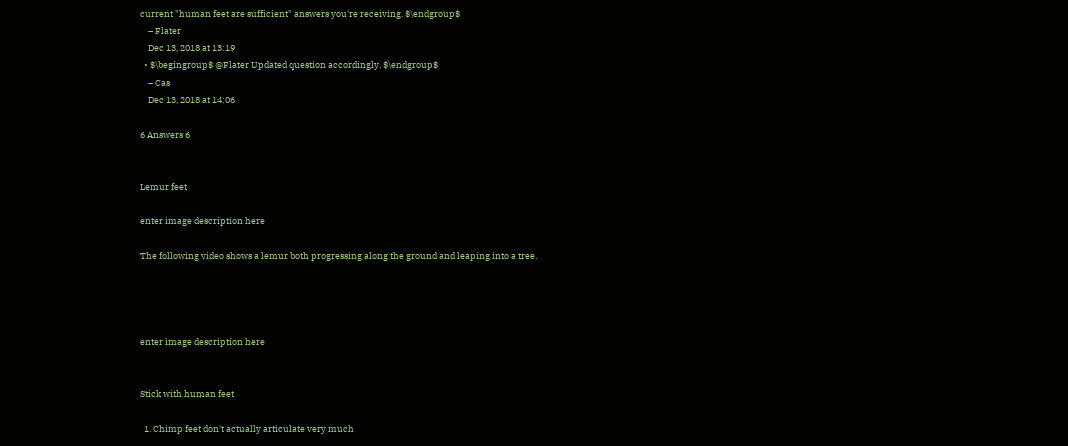current "human feet are sufficient" answers you're receiving. $\endgroup$
    – Flater
    Dec 13, 2018 at 13:19
  • $\begingroup$ @Flater Updated question accordingly. $\endgroup$
    – Cas
    Dec 13, 2018 at 14:06

6 Answers 6


Lemur feet

enter image description here

The following video shows a lemur both progressing along the ground and leaping into a tree.




enter image description here


Stick with human feet

  1. Chimp feet don't actually articulate very much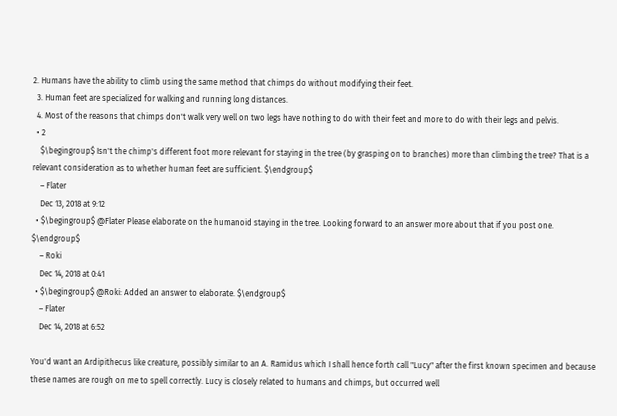2. Humans have the ability to climb using the same method that chimps do without modifying their feet.
  3. Human feet are specialized for walking and running long distances.
  4. Most of the reasons that chimps don't walk very well on two legs have nothing to do with their feet and more to do with their legs and pelvis.
  • 2
    $\begingroup$ Isn't the chimp's different foot more relevant for staying in the tree (by grasping on to branches) more than climbing the tree? That is a relevant consideration as to whether human feet are sufficient. $\endgroup$
    – Flater
    Dec 13, 2018 at 9:12
  • $\begingroup$ @Flater Please elaborate on the humanoid staying in the tree. Looking forward to an answer more about that if you post one. $\endgroup$
    – Roki
    Dec 14, 2018 at 0:41
  • $\begingroup$ @Roki: Added an answer to elaborate. $\endgroup$
    – Flater
    Dec 14, 2018 at 6:52

You'd want an Ardipithecus like creature, possibly similar to an A. Ramidus which I shall hence forth call "Lucy" after the first known specimen and because these names are rough on me to spell correctly. Lucy is closely related to humans and chimps, but occurred well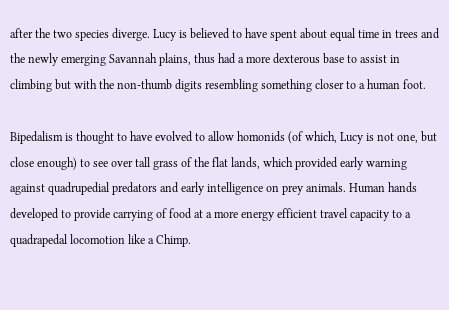after the two species diverge. Lucy is believed to have spent about equal time in trees and the newly emerging Savannah plains, thus had a more dexterous base to assist in climbing but with the non-thumb digits resembling something closer to a human foot.

Bipedalism is thought to have evolved to allow homonids (of which, Lucy is not one, but close enough) to see over tall grass of the flat lands, which provided early warning against quadrupedial predators and early intelligence on prey animals. Human hands developed to provide carrying of food at a more energy efficient travel capacity to a quadrapedal locomotion like a Chimp.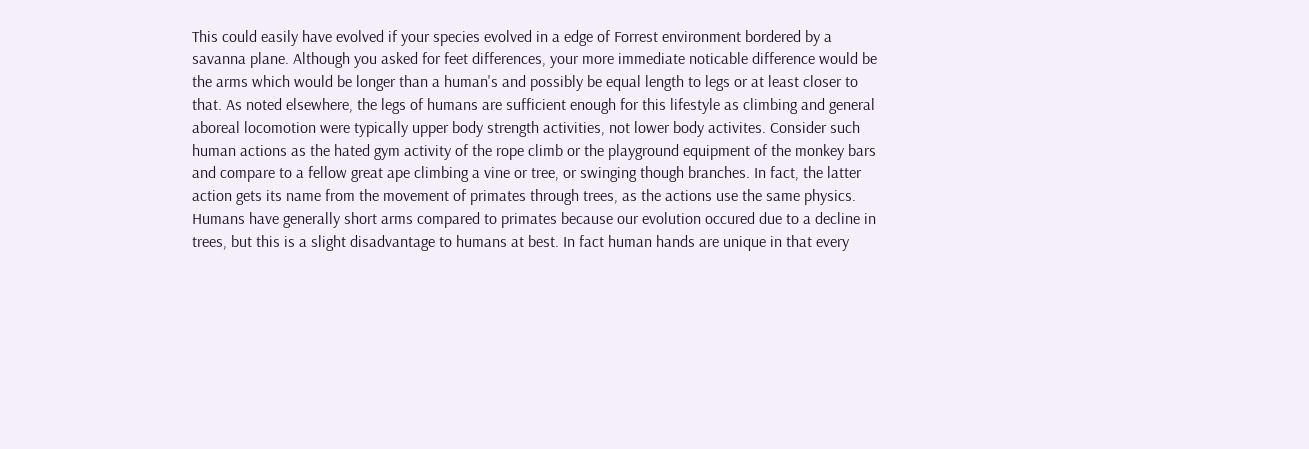This could easily have evolved if your species evolved in a edge of Forrest environment bordered by a savanna plane. Although you asked for feet differences, your more immediate noticable difference would be the arms which would be longer than a human's and possibly be equal length to legs or at least closer to that. As noted elsewhere, the legs of humans are sufficient enough for this lifestyle as climbing and general aboreal locomotion were typically upper body strength activities, not lower body activites. Consider such human actions as the hated gym activity of the rope climb or the playground equipment of the monkey bars and compare to a fellow great ape climbing a vine or tree, or swinging though branches. In fact, the latter action gets its name from the movement of primates through trees, as the actions use the same physics. Humans have generally short arms compared to primates because our evolution occured due to a decline in trees, but this is a slight disadvantage to humans at best. In fact human hands are unique in that every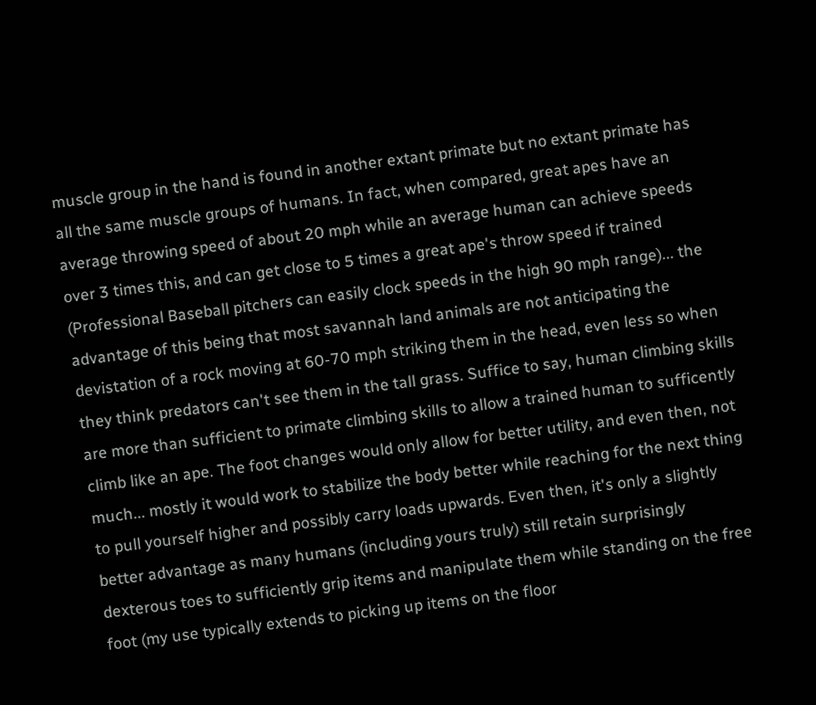muscle group in the hand is found in another extant primate but no extant primate has all the same muscle groups of humans. In fact, when compared, great apes have an average throwing speed of about 20 mph while an average human can achieve speeds over 3 times this, and can get close to 5 times a great ape's throw speed if trained (Professional Baseball pitchers can easily clock speeds in the high 90 mph range)... the advantage of this being that most savannah land animals are not anticipating the devistation of a rock moving at 60-70 mph striking them in the head, even less so when they think predators can't see them in the tall grass. Suffice to say, human climbing skills are more than sufficient to primate climbing skills to allow a trained human to sufficently climb like an ape. The foot changes would only allow for better utility, and even then, not much... mostly it would work to stabilize the body better while reaching for the next thing to pull yourself higher and possibly carry loads upwards. Even then, it's only a slightly better advantage as many humans (including yours truly) still retain surprisingly dexterous toes to sufficiently grip items and manipulate them while standing on the free foot (my use typically extends to picking up items on the floor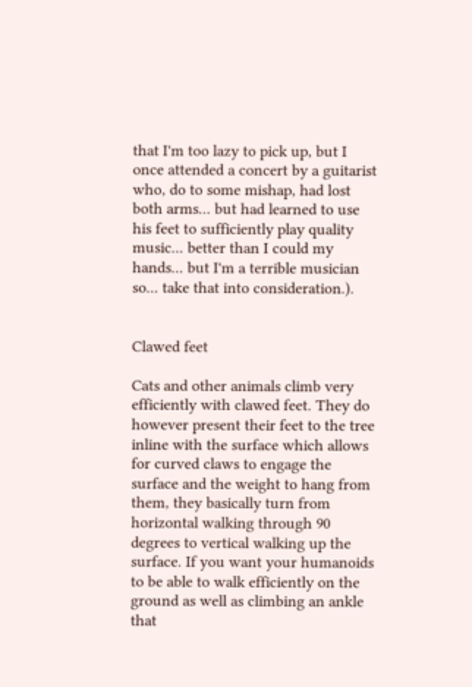that I'm too lazy to pick up, but I once attended a concert by a guitarist who, do to some mishap, had lost both arms... but had learned to use his feet to sufficiently play quality music... better than I could my hands... but I'm a terrible musician so... take that into consideration.).


Clawed feet

Cats and other animals climb very efficiently with clawed feet. They do however present their feet to the tree inline with the surface which allows for curved claws to engage the surface and the weight to hang from them, they basically turn from horizontal walking through 90 degrees to vertical walking up the surface. If you want your humanoids to be able to walk efficiently on the ground as well as climbing an ankle that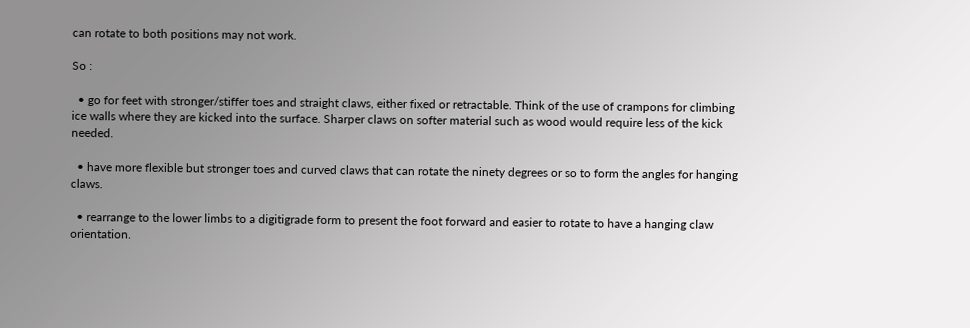can rotate to both positions may not work.

So :

  • go for feet with stronger/stiffer toes and straight claws, either fixed or retractable. Think of the use of crampons for climbing ice walls where they are kicked into the surface. Sharper claws on softer material such as wood would require less of the kick needed.

  • have more flexible but stronger toes and curved claws that can rotate the ninety degrees or so to form the angles for hanging claws.

  • rearrange to the lower limbs to a digitigrade form to present the foot forward and easier to rotate to have a hanging claw orientation.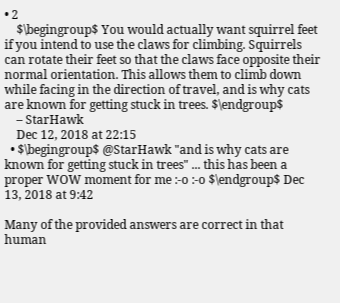• 2
    $\begingroup$ You would actually want squirrel feet if you intend to use the claws for climbing. Squirrels can rotate their feet so that the claws face opposite their normal orientation. This allows them to climb down while facing in the direction of travel, and is why cats are known for getting stuck in trees. $\endgroup$
    – StarHawk
    Dec 12, 2018 at 22:15
  • $\begingroup$ @StarHawk "and is why cats are known for getting stuck in trees" ... this has been a proper WOW moment for me :-o :-o $\endgroup$ Dec 13, 2018 at 9:42

Many of the provided answers are correct in that human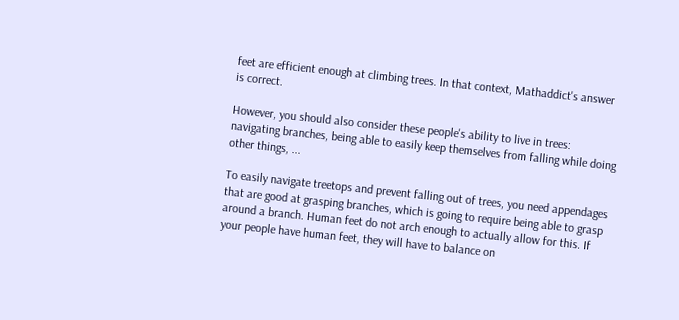feet are efficient enough at climbing trees. In that context, Mathaddict's answer is correct.

However, you should also consider these people's ability to live in trees: navigating branches, being able to easily keep themselves from falling while doing other things, ...

To easily navigate treetops and prevent falling out of trees, you need appendages that are good at grasping branches, which is going to require being able to grasp around a branch. Human feet do not arch enough to actually allow for this. If your people have human feet, they will have to balance on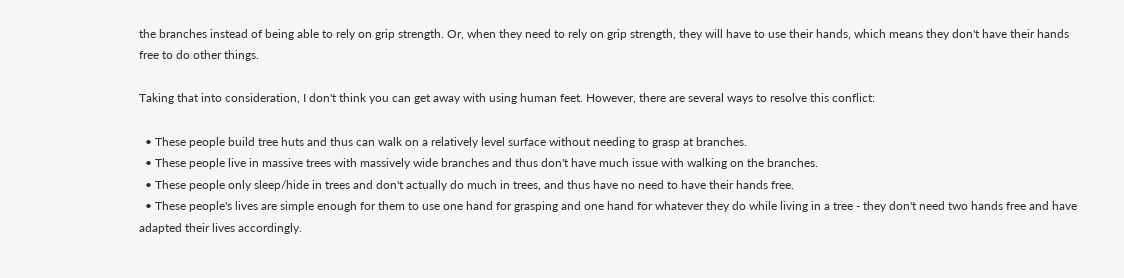the branches instead of being able to rely on grip strength. Or, when they need to rely on grip strength, they will have to use their hands, which means they don't have their hands free to do other things.

Taking that into consideration, I don't think you can get away with using human feet. However, there are several ways to resolve this conflict:

  • These people build tree huts and thus can walk on a relatively level surface without needing to grasp at branches.
  • These people live in massive trees with massively wide branches and thus don't have much issue with walking on the branches.
  • These people only sleep/hide in trees and don't actually do much in trees, and thus have no need to have their hands free.
  • These people's lives are simple enough for them to use one hand for grasping and one hand for whatever they do while living in a tree - they don't need two hands free and have adapted their lives accordingly.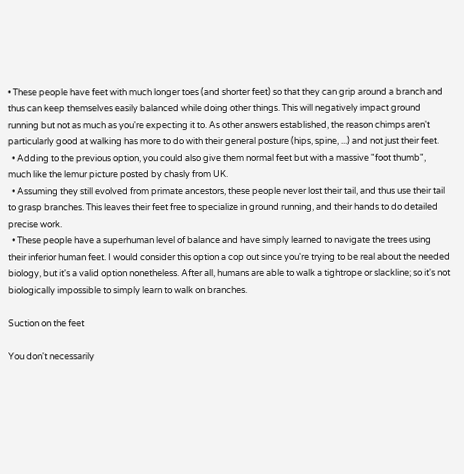• These people have feet with much longer toes (and shorter feet) so that they can grip around a branch and thus can keep themselves easily balanced while doing other things. This will negatively impact ground running but not as much as you're expecting it to. As other answers established, the reason chimps aren't particularly good at walking has more to do with their general posture (hips, spine, ...) and not just their feet.
  • Adding to the previous option, you could also give them normal feet but with a massive "foot thumb", much like the lemur picture posted by chasly from UK.
  • Assuming they still evolved from primate ancestors, these people never lost their tail, and thus use their tail to grasp branches. This leaves their feet free to specialize in ground running, and their hands to do detailed precise work.
  • These people have a superhuman level of balance and have simply learned to navigate the trees using their inferior human feet. I would consider this option a cop out since you're trying to be real about the needed biology, but it's a valid option nonetheless. After all, humans are able to walk a tightrope or slackline; so it's not biologically impossible to simply learn to walk on branches.

Suction on the feet

You don't necessarily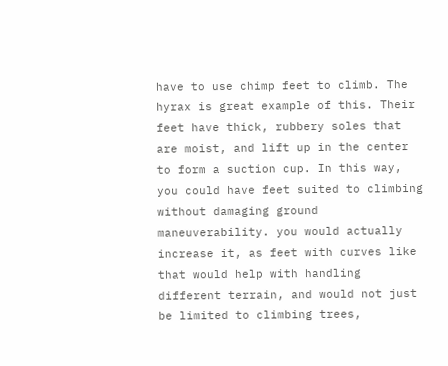have to use chimp feet to climb. The hyrax is great example of this. Their feet have thick, rubbery soles that are moist, and lift up in the center to form a suction cup. In this way, you could have feet suited to climbing without damaging ground maneuverability. you would actually increase it, as feet with curves like that would help with handling different terrain, and would not just be limited to climbing trees,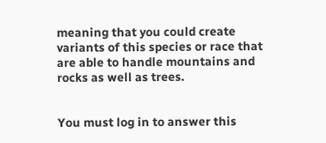meaning that you could create variants of this species or race that are able to handle mountains and rocks as well as trees.


You must log in to answer this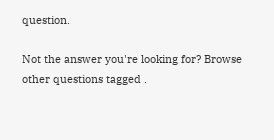question.

Not the answer you're looking for? Browse other questions tagged .